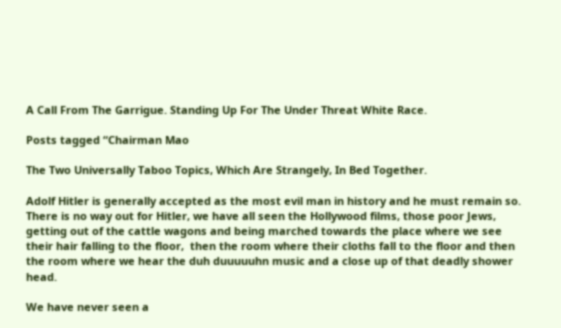A Call From The Garrigue. Standing Up For The Under Threat White Race.

Posts tagged “Chairman Mao

The Two Universally Taboo Topics, Which Are Strangely, In Bed Together.

Adolf Hitler is generally accepted as the most evil man in history and he must remain so.  There is no way out for Hitler, we have all seen the Hollywood films, those poor Jews, getting out of the cattle wagons and being marched towards the place where we see their hair falling to the floor,  then the room where their cloths fall to the floor and then the room where we hear the duh duuuuuhn music and a close up of that deadly shower head.

We have never seen a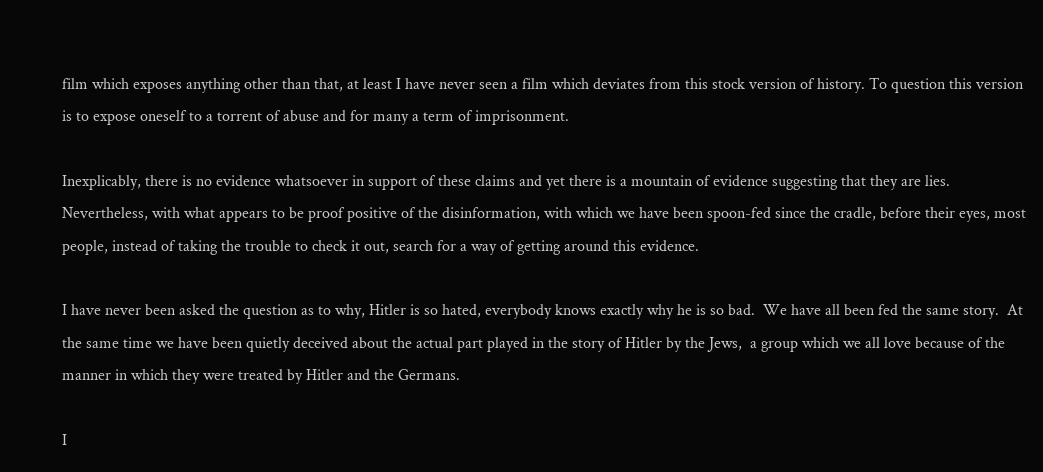film which exposes anything other than that, at least I have never seen a film which deviates from this stock version of history. To question this version is to expose oneself to a torrent of abuse and for many a term of imprisonment.

Inexplicably, there is no evidence whatsoever in support of these claims and yet there is a mountain of evidence suggesting that they are lies. Nevertheless, with what appears to be proof positive of the disinformation, with which we have been spoon-fed since the cradle, before their eyes, most people, instead of taking the trouble to check it out, search for a way of getting around this evidence.

I have never been asked the question as to why, Hitler is so hated, everybody knows exactly why he is so bad.  We have all been fed the same story.  At the same time we have been quietly deceived about the actual part played in the story of Hitler by the Jews,  a group which we all love because of the manner in which they were treated by Hitler and the Germans.

I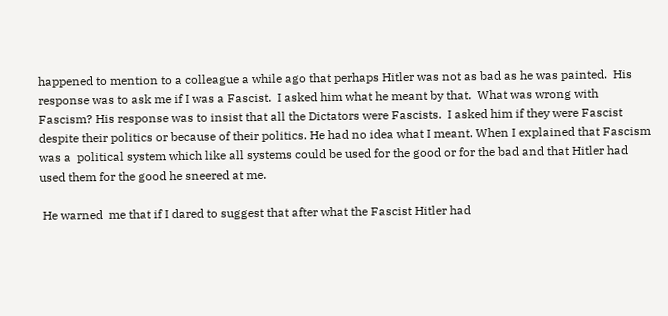happened to mention to a colleague a while ago that perhaps Hitler was not as bad as he was painted.  His response was to ask me if I was a Fascist.  I asked him what he meant by that.  What was wrong with Fascism? His response was to insist that all the Dictators were Fascists.  I asked him if they were Fascist despite their politics or because of their politics. He had no idea what I meant. When I explained that Fascism was a  political system which like all systems could be used for the good or for the bad and that Hitler had used them for the good he sneered at me.

 He warned  me that if I dared to suggest that after what the Fascist Hitler had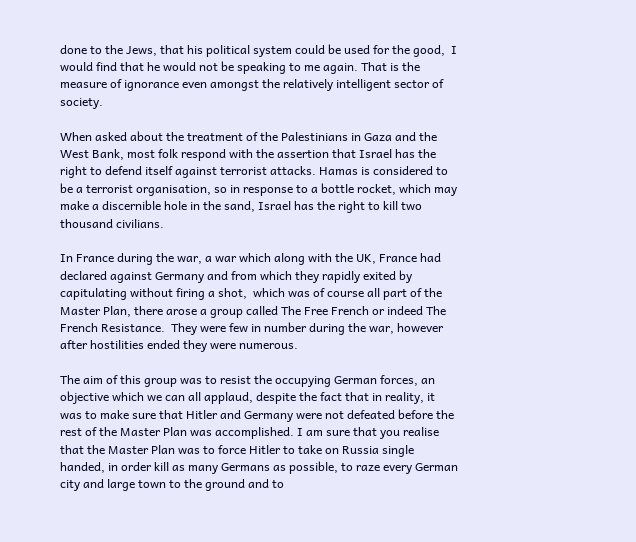done to the Jews, that his political system could be used for the good,  I would find that he would not be speaking to me again. That is the measure of ignorance even amongst the relatively intelligent sector of society.

When asked about the treatment of the Palestinians in Gaza and the West Bank, most folk respond with the assertion that Israel has the right to defend itself against terrorist attacks. Hamas is considered to be a terrorist organisation, so in response to a bottle rocket, which may make a discernible hole in the sand, Israel has the right to kill two thousand civilians.

In France during the war, a war which along with the UK, France had declared against Germany and from which they rapidly exited by capitulating without firing a shot,  which was of course all part of the Master Plan, there arose a group called The Free French or indeed The French Resistance.  They were few in number during the war, however after hostilities ended they were numerous.

The aim of this group was to resist the occupying German forces, an objective which we can all applaud, despite the fact that in reality, it was to make sure that Hitler and Germany were not defeated before the rest of the Master Plan was accomplished. I am sure that you realise that the Master Plan was to force Hitler to take on Russia single handed, in order kill as many Germans as possible, to raze every German city and large town to the ground and to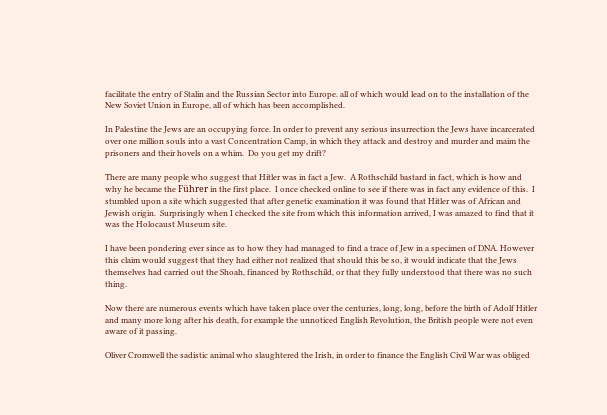facilitate the entry of Stalin and the Russian Sector into Europe. all of which would lead on to the installation of the New Soviet Union in Europe, all of which has been accomplished.

In Palestine the Jews are an occupying force. In order to prevent any serious insurrection the Jews have incarcerated over one million souls into a vast Concentration Camp, in which they attack and destroy and murder and maim the prisoners and their hovels on a whim.  Do you get my drift?

There are many people who suggest that Hitler was in fact a Jew.  A Rothschild bastard in fact, which is how and why he became the Führer in the first place.  I once checked online to see if there was in fact any evidence of this.  I stumbled upon a site which suggested that after genetic examination it was found that Hitler was of African and Jewish origin.  Surprisingly when I checked the site from which this information arrived, I was amazed to find that it was the Holocaust Museum site.

I have been pondering ever since as to how they had managed to find a trace of Jew in a specimen of DNA. However this claim would suggest that they had either not realized that should this be so, it would indicate that the Jews themselves had carried out the Shoah, financed by Rothschild, or that they fully understood that there was no such thing.

Now there are numerous events which have taken place over the centuries, long, long, before the birth of Adolf Hitler and many more long after his death, for example the unnoticed English Revolution, the British people were not even aware of it passing.

Oliver Cromwell the sadistic animal who slaughtered the Irish, in order to finance the English Civil War was obliged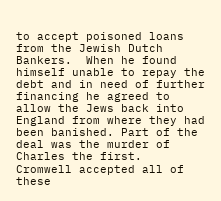to accept poisoned loans from the Jewish Dutch Bankers.  When he found himself unable to repay the debt and in need of further financing he agreed to allow the Jews back into England from where they had been banished. Part of the deal was the murder of Charles the first.  Cromwell accepted all of these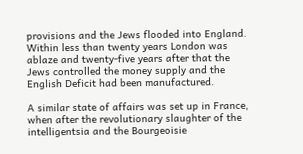provisions and the Jews flooded into England.  Within less than twenty years London was ablaze and twenty-five years after that the Jews controlled the money supply and the English Deficit had been manufactured.

A similar state of affairs was set up in France, when after the revolutionary slaughter of the intelligentsia and the Bourgeoisie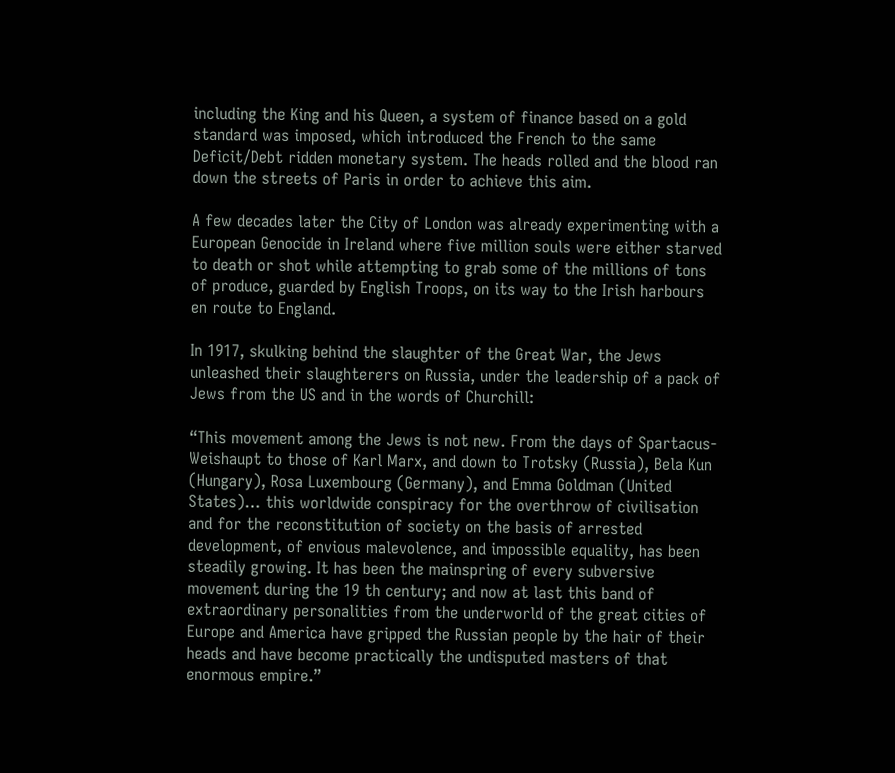including the King and his Queen, a system of finance based on a gold standard was imposed, which introduced the French to the same Deficit/Debt ridden monetary system. The heads rolled and the blood ran down the streets of Paris in order to achieve this aim.

A few decades later the City of London was already experimenting with a European Genocide in Ireland where five million souls were either starved to death or shot while attempting to grab some of the millions of tons of produce, guarded by English Troops, on its way to the Irish harbours en route to England.

In 1917, skulking behind the slaughter of the Great War, the Jews unleashed their slaughterers on Russia, under the leadership of a pack of Jews from the US and in the words of Churchill:

“This movement among the Jews is not new. From the days of Spartacus-Weishaupt to those of Karl Marx, and down to Trotsky (Russia), Bela Kun (Hungary), Rosa Luxembourg (Germany), and Emma Goldman (United States)… this worldwide conspiracy for the overthrow of civilisation and for the reconstitution of society on the basis of arrested development, of envious malevolence, and impossible equality, has been steadily growing. It has been the mainspring of every subversive movement during the 19 th century; and now at last this band of extraordinary personalities from the underworld of the great cities of Europe and America have gripped the Russian people by the hair of their heads and have become practically the undisputed masters of that enormous empire.”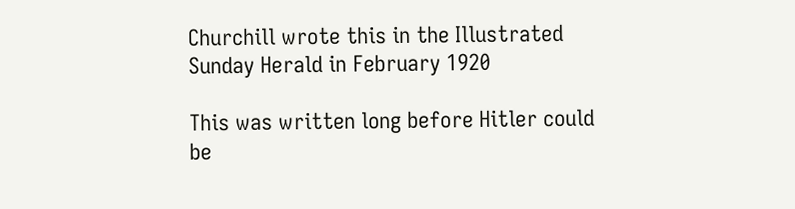Churchill wrote this in the Illustrated Sunday Herald in February 1920

This was written long before Hitler could be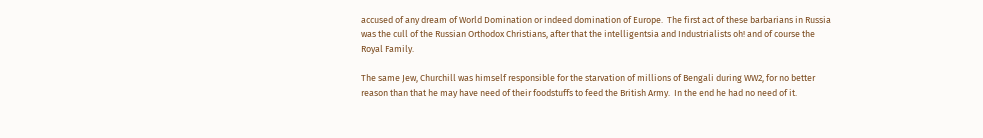accused of any dream of World Domination or indeed domination of Europe.  The first act of these barbarians in Russia was the cull of the Russian Orthodox Christians, after that the intelligentsia and Industrialists oh! and of course the Royal Family.

The same Jew, Churchill was himself responsible for the starvation of millions of Bengali during WW2, for no better reason than that he may have need of their foodstuffs to feed the British Army.  In the end he had no need of it.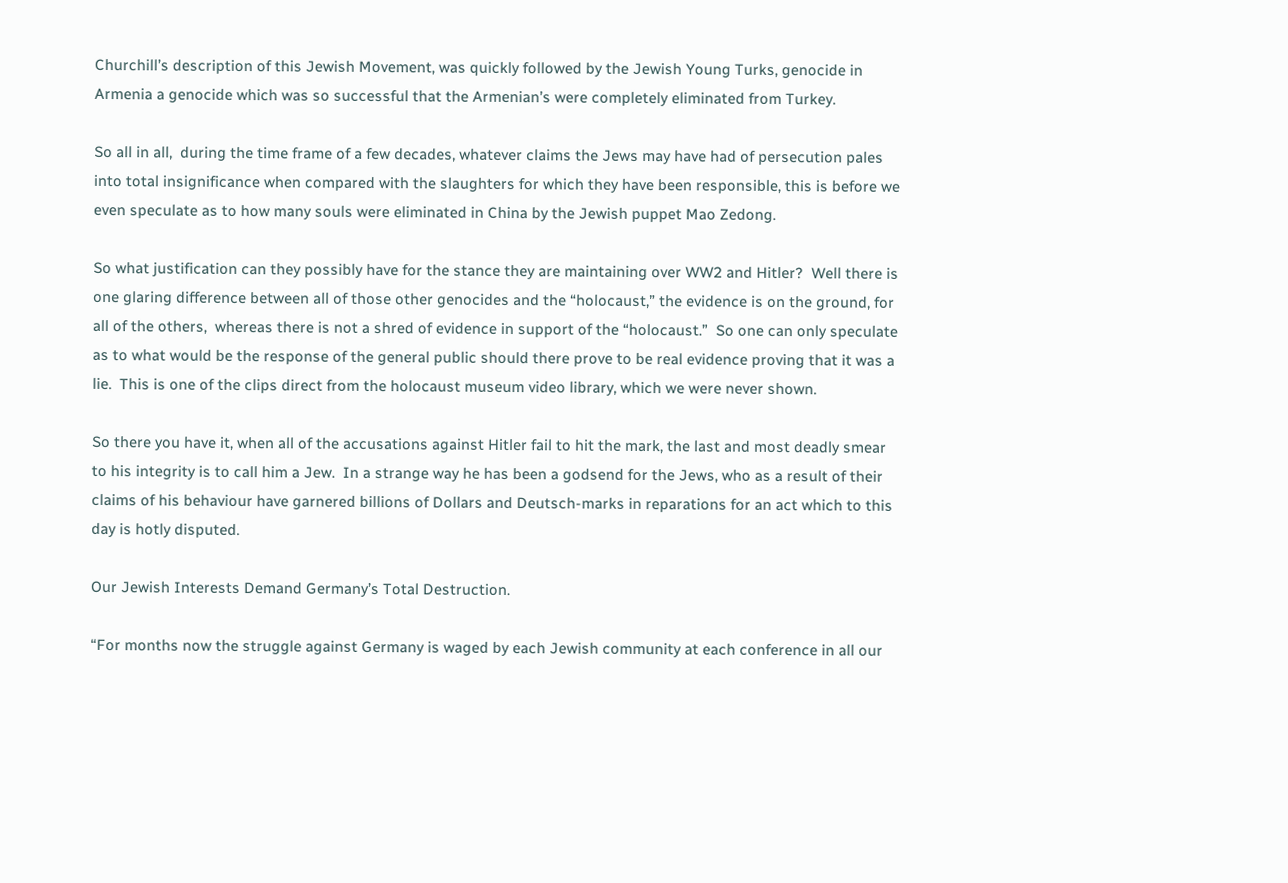Churchill’s description of this Jewish Movement, was quickly followed by the Jewish Young Turks, genocide in Armenia a genocide which was so successful that the Armenian’s were completely eliminated from Turkey.

So all in all,  during the time frame of a few decades, whatever claims the Jews may have had of persecution pales into total insignificance when compared with the slaughters for which they have been responsible, this is before we even speculate as to how many souls were eliminated in China by the Jewish puppet Mao Zedong.

So what justification can they possibly have for the stance they are maintaining over WW2 and Hitler?  Well there is one glaring difference between all of those other genocides and the “holocaust,” the evidence is on the ground, for all of the others,  whereas there is not a shred of evidence in support of the “holocaust.”  So one can only speculate as to what would be the response of the general public should there prove to be real evidence proving that it was a lie.  This is one of the clips direct from the holocaust museum video library, which we were never shown.

So there you have it, when all of the accusations against Hitler fail to hit the mark, the last and most deadly smear to his integrity is to call him a Jew.  In a strange way he has been a godsend for the Jews, who as a result of their claims of his behaviour have garnered billions of Dollars and Deutsch-marks in reparations for an act which to this day is hotly disputed.

Our Jewish Interests Demand Germany’s Total Destruction.

“For months now the struggle against Germany is waged by each Jewish community at each conference in all our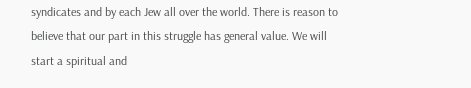syndicates and by each Jew all over the world. There is reason to believe that our part in this struggle has general value. We will start a spiritual and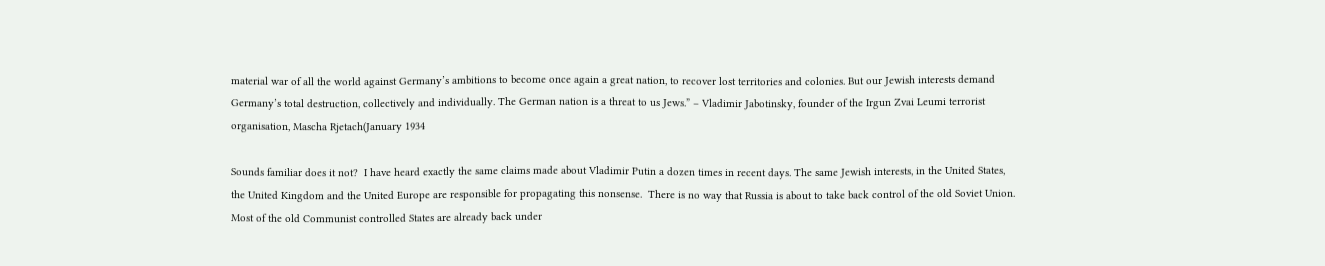material war of all the world against Germany’s ambitions to become once again a great nation, to recover lost territories and colonies. But our Jewish interests demand Germany’s total destruction, collectively and individually. The German nation is a threat to us Jews.” – Vladimir Jabotinsky, founder of the Irgun Zvai Leumi terrorist organisation, Mascha Rjetach(January 1934

Sounds familiar does it not?  I have heard exactly the same claims made about Vladimir Putin a dozen times in recent days. The same Jewish interests, in the United States, the United Kingdom and the United Europe are responsible for propagating this nonsense.  There is no way that Russia is about to take back control of the old Soviet Union. Most of the old Communist controlled States are already back under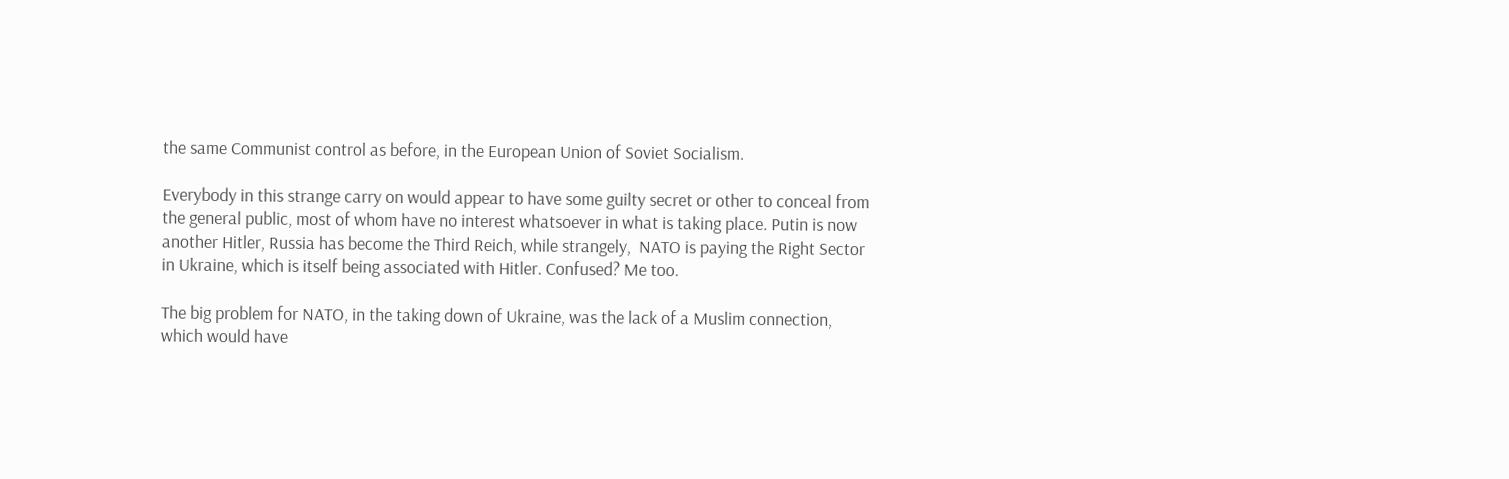the same Communist control as before, in the European Union of Soviet Socialism.

Everybody in this strange carry on would appear to have some guilty secret or other to conceal from the general public, most of whom have no interest whatsoever in what is taking place. Putin is now another Hitler, Russia has become the Third Reich, while strangely,  NATO is paying the Right Sector in Ukraine, which is itself being associated with Hitler. Confused? Me too.

The big problem for NATO, in the taking down of Ukraine, was the lack of a Muslim connection, which would have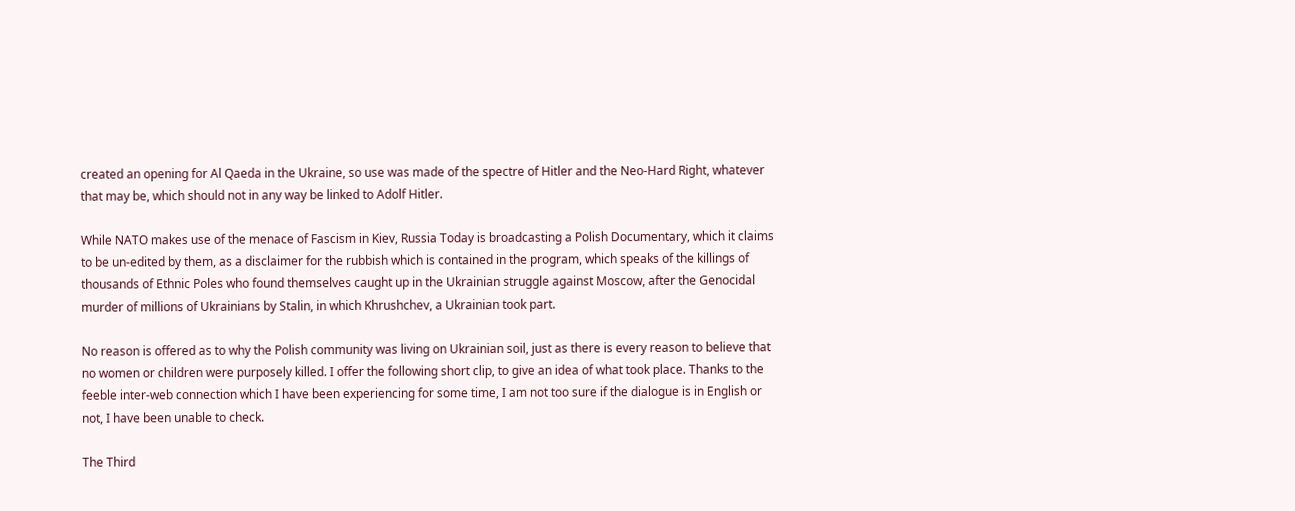created an opening for Al Qaeda in the Ukraine, so use was made of the spectre of Hitler and the Neo-Hard Right, whatever that may be, which should not in any way be linked to Adolf Hitler.

While NATO makes use of the menace of Fascism in Kiev, Russia Today is broadcasting a Polish Documentary, which it claims to be un-edited by them, as a disclaimer for the rubbish which is contained in the program, which speaks of the killings of thousands of Ethnic Poles who found themselves caught up in the Ukrainian struggle against Moscow, after the Genocidal murder of millions of Ukrainians by Stalin, in which Khrushchev, a Ukrainian took part.

No reason is offered as to why the Polish community was living on Ukrainian soil, just as there is every reason to believe that no women or children were purposely killed. I offer the following short clip, to give an idea of what took place. Thanks to the feeble inter-web connection which I have been experiencing for some time, I am not too sure if the dialogue is in English or not, I have been unable to check.

The Third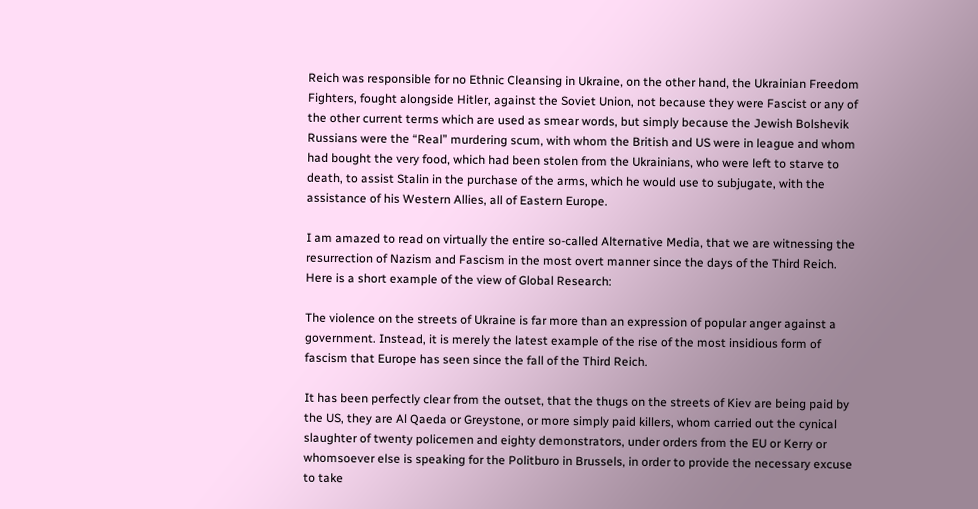Reich was responsible for no Ethnic Cleansing in Ukraine, on the other hand, the Ukrainian Freedom Fighters, fought alongside Hitler, against the Soviet Union, not because they were Fascist or any of the other current terms which are used as smear words, but simply because the Jewish Bolshevik Russians were the “Real” murdering scum, with whom the British and US were in league and whom had bought the very food, which had been stolen from the Ukrainians, who were left to starve to death, to assist Stalin in the purchase of the arms, which he would use to subjugate, with the assistance of his Western Allies, all of Eastern Europe.

I am amazed to read on virtually the entire so-called Alternative Media, that we are witnessing the resurrection of Nazism and Fascism in the most overt manner since the days of the Third Reich. Here is a short example of the view of Global Research:

The violence on the streets of Ukraine is far more than an expression of popular anger against a government. Instead, it is merely the latest example of the rise of the most insidious form of fascism that Europe has seen since the fall of the Third Reich.

It has been perfectly clear from the outset, that the thugs on the streets of Kiev are being paid by the US, they are Al Qaeda or Greystone, or more simply paid killers, whom carried out the cynical slaughter of twenty policemen and eighty demonstrators, under orders from the EU or Kerry or whomsoever else is speaking for the Politburo in Brussels, in order to provide the necessary excuse to take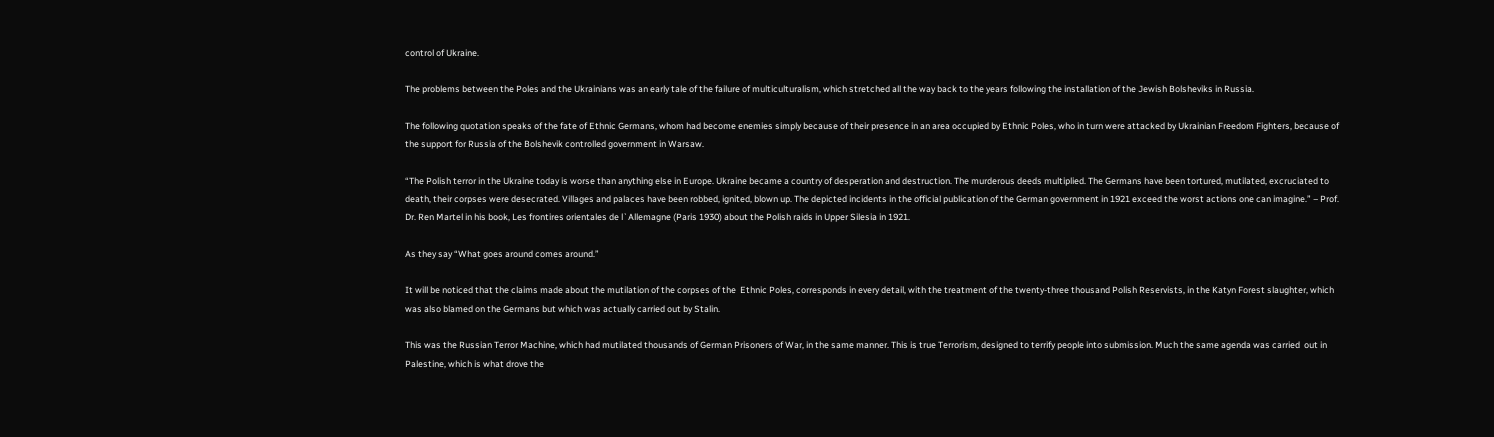control of Ukraine.

The problems between the Poles and the Ukrainians was an early tale of the failure of multiculturalism, which stretched all the way back to the years following the installation of the Jewish Bolsheviks in Russia.

The following quotation speaks of the fate of Ethnic Germans, whom had become enemies simply because of their presence in an area occupied by Ethnic Poles, who in turn were attacked by Ukrainian Freedom Fighters, because of the support for Russia of the Bolshevik controlled government in Warsaw.

“The Polish terror in the Ukraine today is worse than anything else in Europe. Ukraine became a country of desperation and destruction. The murderous deeds multiplied. The Germans have been tortured, mutilated, excruciated to death, their corpses were desecrated. Villages and palaces have been robbed, ignited, blown up. The depicted incidents in the official publication of the German government in 1921 exceed the worst actions one can imagine.” – Prof. Dr. Ren Martel in his book, Les frontires orientales de l`Allemagne (Paris 1930) about the Polish raids in Upper Silesia in 1921.

As they say “What goes around comes around.”

It will be noticed that the claims made about the mutilation of the corpses of the  Ethnic Poles, corresponds in every detail, with the treatment of the twenty-three thousand Polish Reservists, in the Katyn Forest slaughter, which was also blamed on the Germans but which was actually carried out by Stalin.

This was the Russian Terror Machine, which had mutilated thousands of German Prisoners of War, in the same manner. This is true Terrorism, designed to terrify people into submission. Much the same agenda was carried  out in Palestine, which is what drove the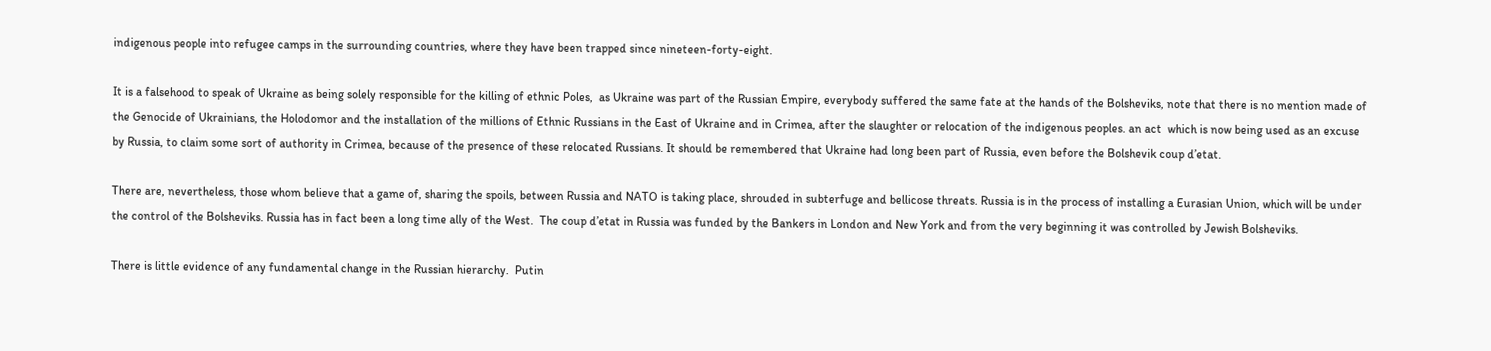indigenous people into refugee camps in the surrounding countries, where they have been trapped since nineteen-forty-eight.

It is a falsehood to speak of Ukraine as being solely responsible for the killing of ethnic Poles,  as Ukraine was part of the Russian Empire, everybody suffered the same fate at the hands of the Bolsheviks, note that there is no mention made of the Genocide of Ukrainians, the Holodomor and the installation of the millions of Ethnic Russians in the East of Ukraine and in Crimea, after the slaughter or relocation of the indigenous peoples. an act  which is now being used as an excuse by Russia, to claim some sort of authority in Crimea, because of the presence of these relocated Russians. It should be remembered that Ukraine had long been part of Russia, even before the Bolshevik coup d’etat.

There are, nevertheless, those whom believe that a game of, sharing the spoils, between Russia and NATO is taking place, shrouded in subterfuge and bellicose threats. Russia is in the process of installing a Eurasian Union, which will be under the control of the Bolsheviks. Russia has in fact been a long time ally of the West.  The coup d’etat in Russia was funded by the Bankers in London and New York and from the very beginning it was controlled by Jewish Bolsheviks.

There is little evidence of any fundamental change in the Russian hierarchy.  Putin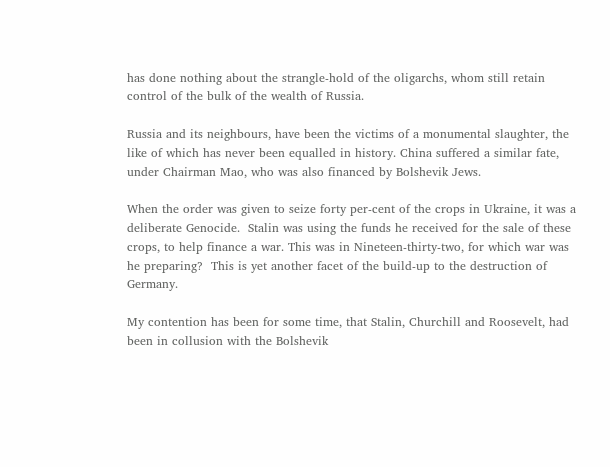has done nothing about the strangle-hold of the oligarchs, whom still retain control of the bulk of the wealth of Russia.

Russia and its neighbours, have been the victims of a monumental slaughter, the like of which has never been equalled in history. China suffered a similar fate, under Chairman Mao, who was also financed by Bolshevik Jews.

When the order was given to seize forty per-cent of the crops in Ukraine, it was a deliberate Genocide.  Stalin was using the funds he received for the sale of these crops, to help finance a war. This was in Nineteen-thirty-two, for which war was he preparing?  This is yet another facet of the build-up to the destruction of Germany.

My contention has been for some time, that Stalin, Churchill and Roosevelt, had been in collusion with the Bolshevik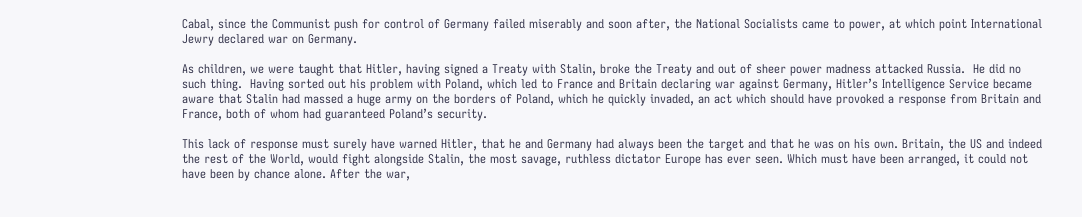Cabal, since the Communist push for control of Germany failed miserably and soon after, the National Socialists came to power, at which point International Jewry declared war on Germany.

As children, we were taught that Hitler, having signed a Treaty with Stalin, broke the Treaty and out of sheer power madness attacked Russia.  He did no such thing.  Having sorted out his problem with Poland, which led to France and Britain declaring war against Germany, Hitler’s Intelligence Service became aware that Stalin had massed a huge army on the borders of Poland, which he quickly invaded, an act which should have provoked a response from Britain and France, both of whom had guaranteed Poland’s security.

This lack of response must surely have warned Hitler, that he and Germany had always been the target and that he was on his own. Britain, the US and indeed the rest of the World, would fight alongside Stalin, the most savage, ruthless dictator Europe has ever seen. Which must have been arranged, it could not have been by chance alone. After the war,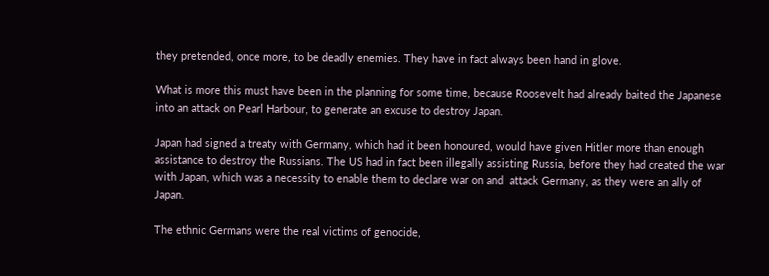they pretended, once more, to be deadly enemies. They have in fact always been hand in glove.

What is more this must have been in the planning for some time, because Roosevelt had already baited the Japanese into an attack on Pearl Harbour, to generate an excuse to destroy Japan.

Japan had signed a treaty with Germany, which had it been honoured, would have given Hitler more than enough assistance to destroy the Russians. The US had in fact been illegally assisting Russia, before they had created the war with Japan, which was a necessity to enable them to declare war on and  attack Germany, as they were an ally of Japan.

The ethnic Germans were the real victims of genocide,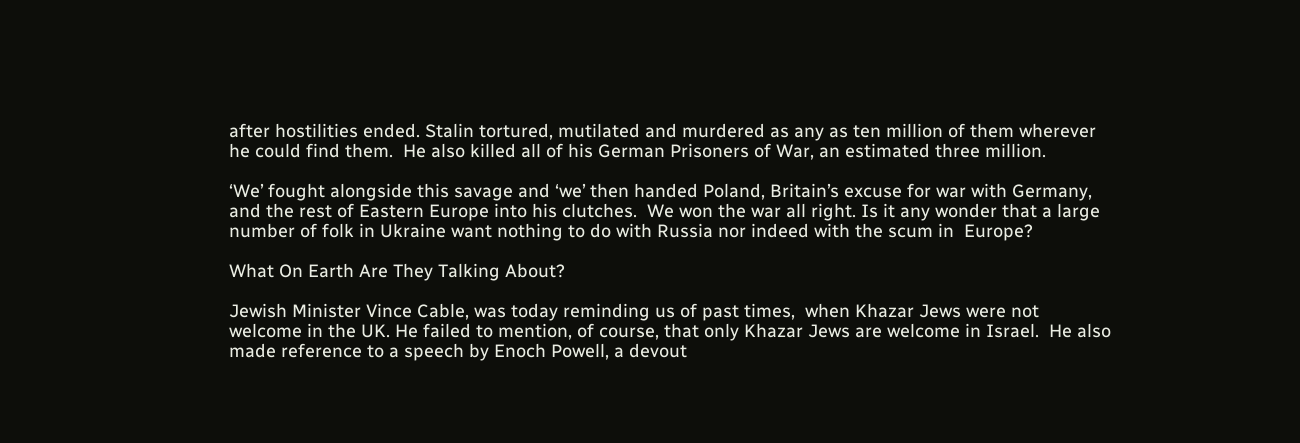after hostilities ended. Stalin tortured, mutilated and murdered as any as ten million of them wherever he could find them.  He also killed all of his German Prisoners of War, an estimated three million.

‘We’ fought alongside this savage and ‘we’ then handed Poland, Britain’s excuse for war with Germany, and the rest of Eastern Europe into his clutches.  We won the war all right. Is it any wonder that a large number of folk in Ukraine want nothing to do with Russia nor indeed with the scum in  Europe?

What On Earth Are They Talking About?

Jewish Minister Vince Cable, was today reminding us of past times,  when Khazar Jews were not welcome in the UK. He failed to mention, of course, that only Khazar Jews are welcome in Israel.  He also made reference to a speech by Enoch Powell, a devout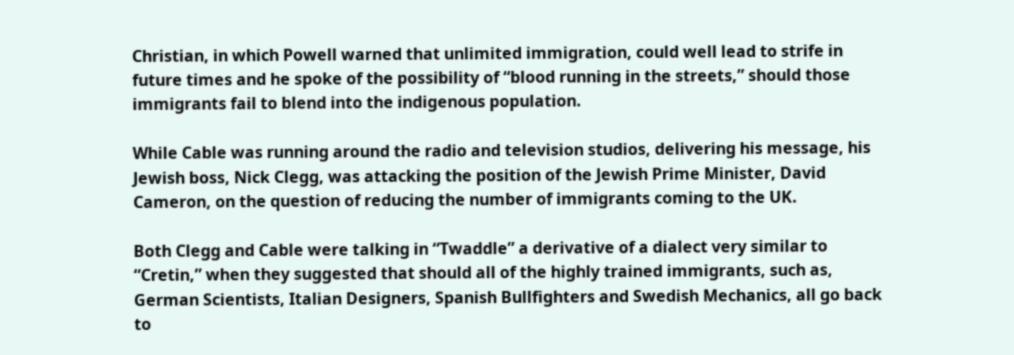Christian, in which Powell warned that unlimited immigration, could well lead to strife in future times and he spoke of the possibility of “blood running in the streets,” should those immigrants fail to blend into the indigenous population.

While Cable was running around the radio and television studios, delivering his message, his Jewish boss, Nick Clegg, was attacking the position of the Jewish Prime Minister, David Cameron, on the question of reducing the number of immigrants coming to the UK.

Both Clegg and Cable were talking in “Twaddle” a derivative of a dialect very similar to “Cretin,” when they suggested that should all of the highly trained immigrants, such as, German Scientists, Italian Designers, Spanish Bullfighters and Swedish Mechanics, all go back to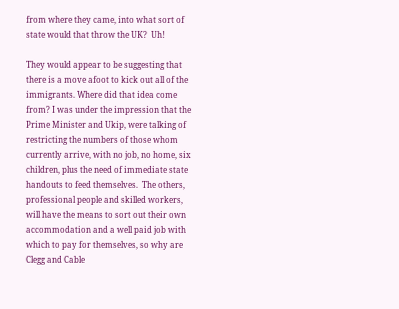from where they came, into what sort of state would that throw the UK?  Uh!

They would appear to be suggesting that there is a move afoot to kick out all of the immigrants. Where did that idea come from? I was under the impression that the Prime Minister and Ukip, were talking of restricting the numbers of those whom currently arrive, with no job, no home, six children, plus the need of immediate state handouts to feed themselves.  The others, professional people and skilled workers, will have the means to sort out their own accommodation and a well paid job with which to pay for themselves, so why are Clegg and Cable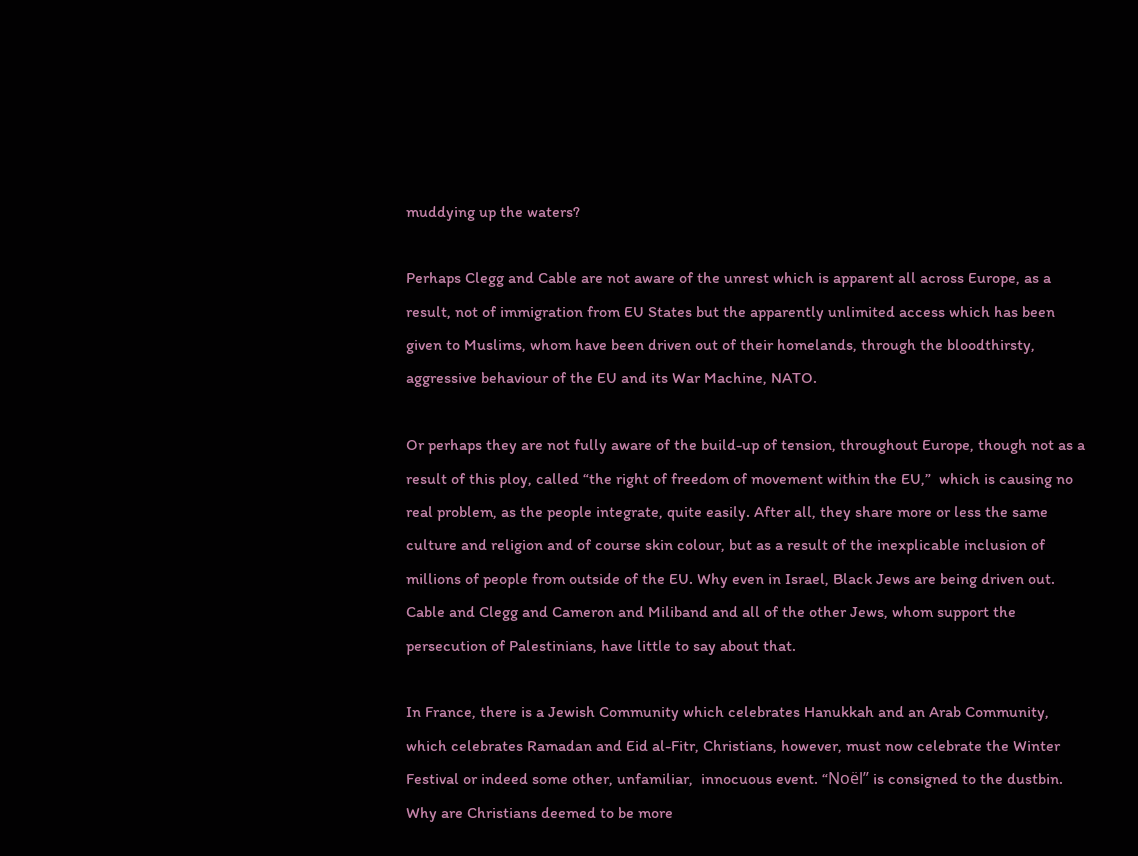muddying up the waters?

Perhaps Clegg and Cable are not aware of the unrest which is apparent all across Europe, as a result, not of immigration from EU States but the apparently unlimited access which has been given to Muslims, whom have been driven out of their homelands, through the bloodthirsty, aggressive behaviour of the EU and its War Machine, NATO.

Or perhaps they are not fully aware of the build-up of tension, throughout Europe, though not as a result of this ploy, called “the right of freedom of movement within the EU,”  which is causing no real problem, as the people integrate, quite easily. After all, they share more or less the same culture and religion and of course skin colour, but as a result of the inexplicable inclusion of millions of people from outside of the EU. Why even in Israel, Black Jews are being driven out. Cable and Clegg and Cameron and Miliband and all of the other Jews, whom support the persecution of Palestinians, have little to say about that.

In France, there is a Jewish Community which celebrates Hanukkah and an Arab Community, which celebrates Ramadan and Eid al-Fitr, Christians, however, must now celebrate the Winter Festival or indeed some other, unfamiliar,  innocuous event. “Noël” is consigned to the dustbin. Why are Christians deemed to be more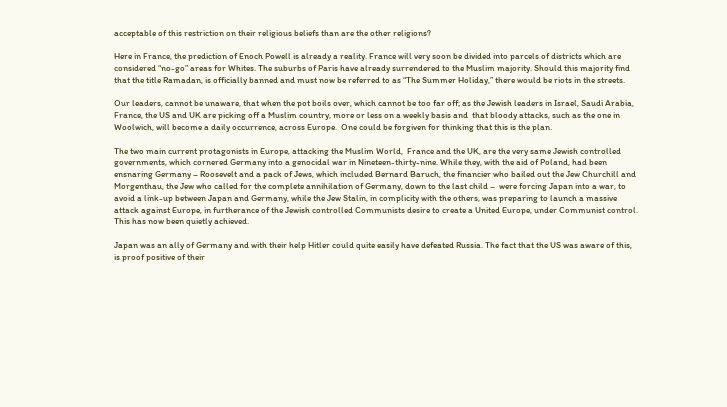acceptable of this restriction on their religious beliefs than are the other religions?

Here in France, the prediction of Enoch Powell is already a reality. France will very soon be divided into parcels of districts which are considered “no-go” areas for Whites. The suburbs of Paris have already surrendered to the Muslim majority. Should this majority find that the title Ramadan, is officially banned and must now be referred to as “The Summer Holiday,” there would be riots in the streets.

Our leaders, cannot be unaware, that when the pot boils over, which cannot be too far off; as the Jewish leaders in Israel, Saudi Arabia, France, the US and UK are picking off a Muslim country, more or less on a weekly basis and  that bloody attacks, such as the one in Woolwich, will become a daily occurrence, across Europe.  One could be forgiven for thinking that this is the plan.

The two main current protagonists in Europe, attacking the Muslim World,  France and the UK, are the very same Jewish controlled governments, which cornered Germany into a genocidal war in Nineteen-thirty-nine. While they, with the aid of Poland, had been ensnaring Germany – Roosevelt and a pack of Jews, which included Bernard Baruch, the financier who bailed out the Jew Churchill and Morgenthau, the Jew who called for the complete annihilation of Germany, down to the last child –  were forcing Japan into a war, to avoid a link-up between Japan and Germany, while the Jew Stalin, in complicity with the others, was preparing to launch a massive attack against Europe, in furtherance of the Jewish controlled Communists desire to create a United Europe, under Communist control.  This has now been quietly achieved.

Japan was an ally of Germany and with their help Hitler could quite easily have defeated Russia. The fact that the US was aware of this, is proof positive of their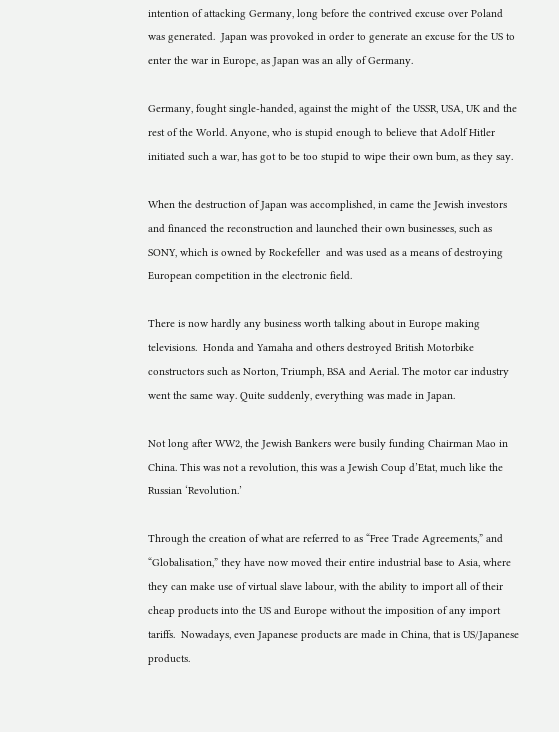intention of attacking Germany, long before the contrived excuse over Poland was generated.  Japan was provoked in order to generate an excuse for the US to enter the war in Europe, as Japan was an ally of Germany.

Germany, fought single-handed, against the might of  the USSR, USA, UK and the rest of the World. Anyone, who is stupid enough to believe that Adolf Hitler initiated such a war, has got to be too stupid to wipe their own bum, as they say.

When the destruction of Japan was accomplished, in came the Jewish investors and financed the reconstruction and launched their own businesses, such as SONY, which is owned by Rockefeller  and was used as a means of destroying European competition in the electronic field.

There is now hardly any business worth talking about in Europe making televisions.  Honda and Yamaha and others destroyed British Motorbike constructors such as Norton, Triumph, BSA and Aerial. The motor car industry went the same way. Quite suddenly, everything was made in Japan.

Not long after WW2, the Jewish Bankers were busily funding Chairman Mao in China. This was not a revolution, this was a Jewish Coup d’Etat, much like the Russian ‘Revolution.’

Through the creation of what are referred to as “Free Trade Agreements,” and “Globalisation,” they have now moved their entire industrial base to Asia, where they can make use of virtual slave labour, with the ability to import all of their cheap products into the US and Europe without the imposition of any import tariffs.  Nowadays, even Japanese products are made in China, that is US/Japanese products.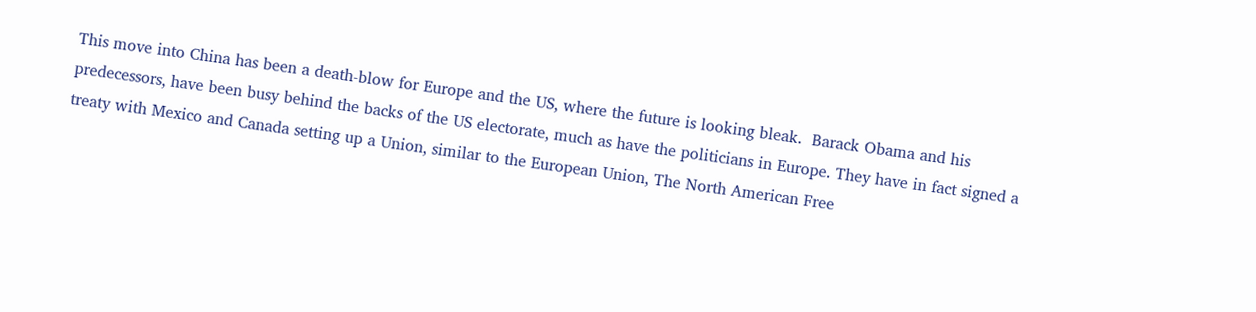This move into China has been a death-blow for Europe and the US, where the future is looking bleak.  Barack Obama and his predecessors, have been busy behind the backs of the US electorate, much as have the politicians in Europe. They have in fact signed a treaty with Mexico and Canada setting up a Union, similar to the European Union, The North American Free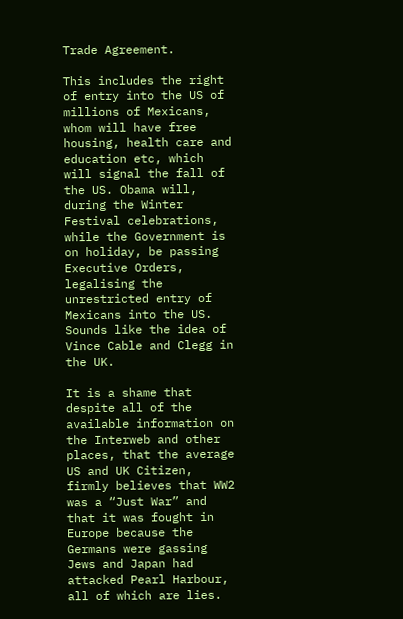Trade Agreement.

This includes the right of entry into the US of millions of Mexicans, whom will have free housing, health care and education etc, which will signal the fall of the US. Obama will, during the Winter Festival celebrations, while the Government is on holiday, be passing Executive Orders, legalising the unrestricted entry of Mexicans into the US. Sounds like the idea of Vince Cable and Clegg in the UK.

It is a shame that despite all of the available information on the Interweb and other places, that the average US and UK Citizen, firmly believes that WW2 was a “Just War” and that it was fought in Europe because the Germans were gassing Jews and Japan had attacked Pearl Harbour, all of which are lies.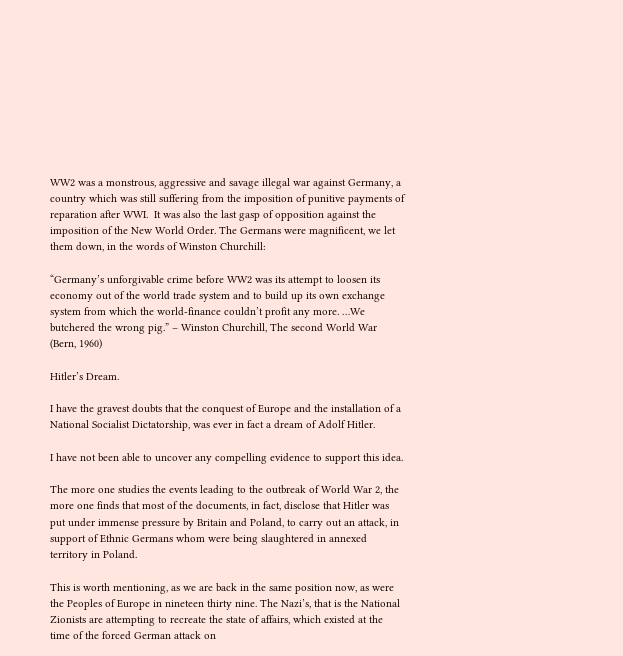WW2 was a monstrous, aggressive and savage illegal war against Germany, a country which was still suffering from the imposition of punitive payments of reparation after WWI.  It was also the last gasp of opposition against the imposition of the New World Order. The Germans were magnificent, we let them down, in the words of Winston Churchill:

“Germany’s unforgivable crime before WW2 was its attempt to loosen its economy out of the world trade system and to build up its own exchange system from which the world-finance couldn’t profit any more. …We butchered the wrong pig.” – Winston Churchill, The second World War (Bern, 1960)

Hitler’s Dream.

I have the gravest doubts that the conquest of Europe and the installation of a National Socialist Dictatorship, was ever in fact a dream of Adolf Hitler.

I have not been able to uncover any compelling evidence to support this idea.

The more one studies the events leading to the outbreak of World War 2, the more one finds that most of the documents, in fact, disclose that Hitler was put under immense pressure by Britain and Poland, to carry out an attack, in support of Ethnic Germans whom were being slaughtered in annexed territory in Poland.

This is worth mentioning, as we are back in the same position now, as were the Peoples of Europe in nineteen thirty nine. The Nazi’s, that is the National Zionists are attempting to recreate the state of affairs, which existed at the time of the forced German attack on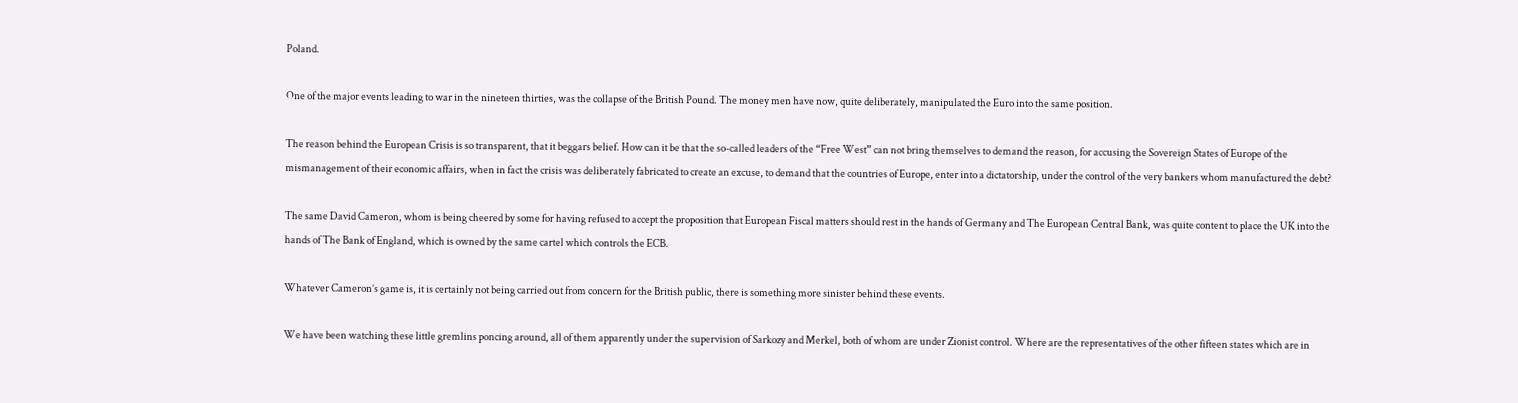Poland.

One of the major events leading to war in the nineteen thirties, was the collapse of the British Pound. The money men have now, quite deliberately, manipulated the Euro into the same position.

The reason behind the European Crisis is so transparent, that it beggars belief. How can it be that the so-called leaders of the “Free West” can not bring themselves to demand the reason, for accusing the Sovereign States of Europe of the mismanagement of their economic affairs, when in fact the crisis was deliberately fabricated to create an excuse, to demand that the countries of Europe, enter into a dictatorship, under the control of the very bankers whom manufactured the debt?

The same David Cameron, whom is being cheered by some for having refused to accept the proposition that European Fiscal matters should rest in the hands of Germany and The European Central Bank, was quite content to place the UK into the hands of The Bank of England, which is owned by the same cartel which controls the ECB.

Whatever Cameron’s game is, it is certainly not being carried out from concern for the British public, there is something more sinister behind these events.

We have been watching these little gremlins poncing around, all of them apparently under the supervision of Sarkozy and Merkel, both of whom are under Zionist control. Where are the representatives of the other fifteen states which are in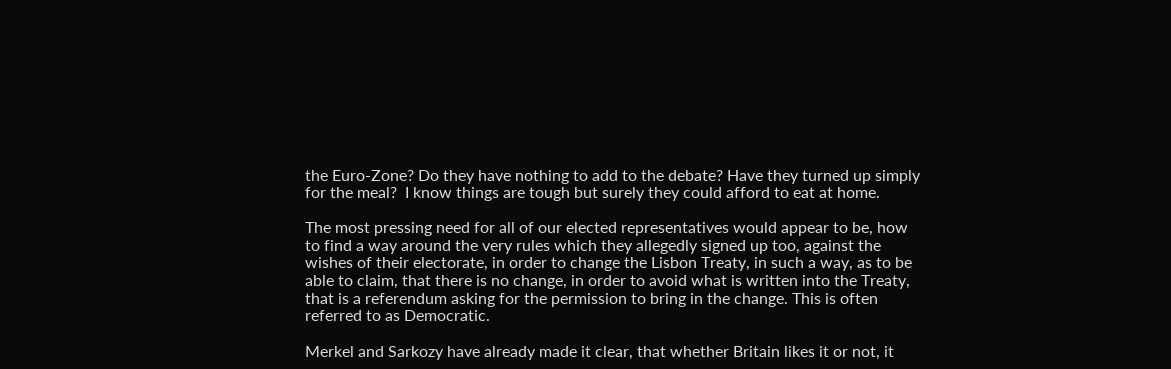the Euro-Zone? Do they have nothing to add to the debate? Have they turned up simply for the meal?  I know things are tough but surely they could afford to eat at home.

The most pressing need for all of our elected representatives would appear to be, how to find a way around the very rules which they allegedly signed up too, against the wishes of their electorate, in order to change the Lisbon Treaty, in such a way, as to be able to claim, that there is no change, in order to avoid what is written into the Treaty, that is a referendum asking for the permission to bring in the change. This is often referred to as Democratic.

Merkel and Sarkozy have already made it clear, that whether Britain likes it or not, it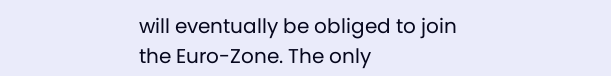will eventually be obliged to join the Euro-Zone. The only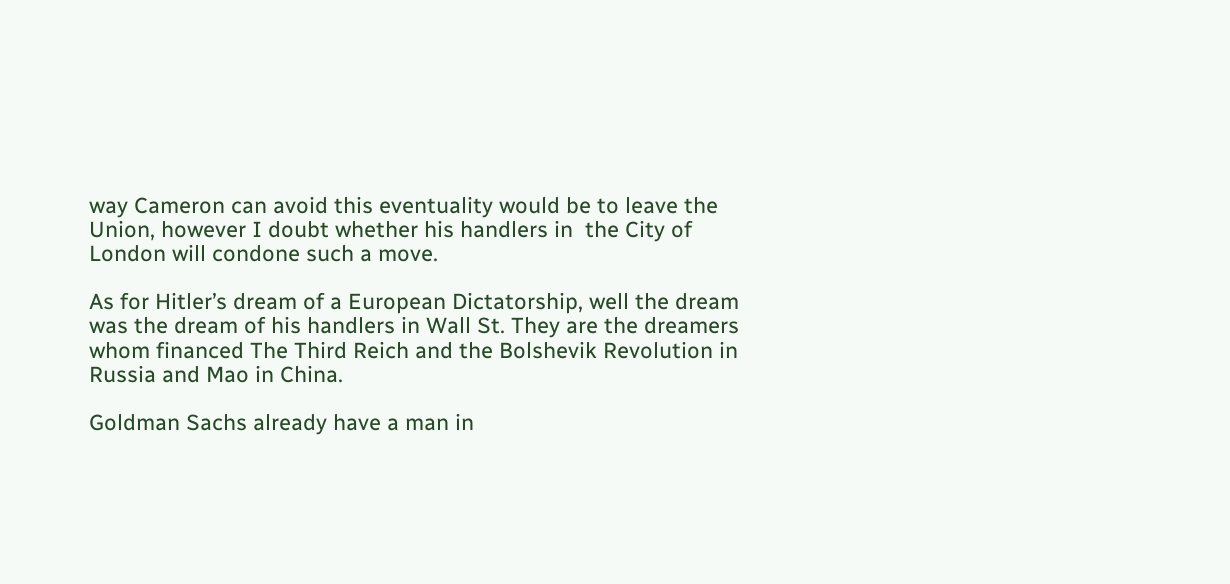way Cameron can avoid this eventuality would be to leave the Union, however I doubt whether his handlers in  the City of London will condone such a move.

As for Hitler’s dream of a European Dictatorship, well the dream was the dream of his handlers in Wall St. They are the dreamers whom financed The Third Reich and the Bolshevik Revolution in Russia and Mao in China.

Goldman Sachs already have a man in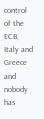control of the ECB, Italy and Greece and nobody has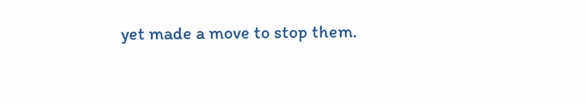yet made a move to stop them.